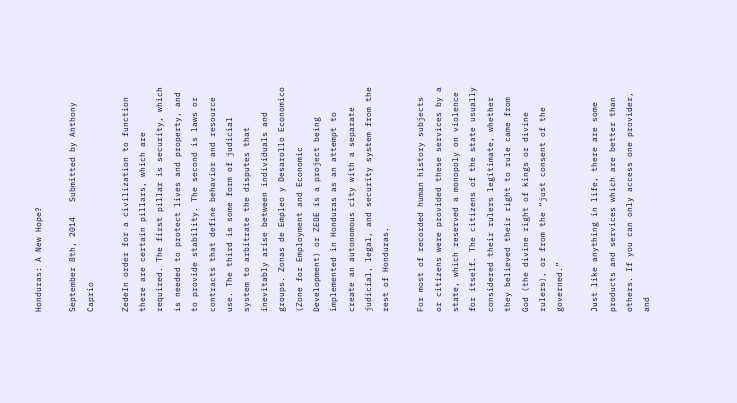Honduras: A New Hope?

September 8th, 2014   Submitted by Anthony Caprio

ZedeIn order for a civilization to function there are certain pillars, which are required. The first pillar is security, which is needed to protect lives and property, and to provide stability. The second is laws or contracts that define behavior and resource use. The third is some form of judicial system to arbitrate the disputes that inevitably arise between individuals and groups. Zonas de Empleo y Desarollo Economico (Zone for Employment and Economic Development) or ZEDE is a project being implemented in Honduras as an attempt to create an autonomous city with a separate judicial, legal, and security system from the rest of Honduras.

For most of recorded human history subjects or citizens were provided these services by a state, which reserved a monopoly on violence for itself. The citizens of the state usually considered their rulers legitimate, whether they believed their right to rule came from God (the divine right of kings or divine rulers), or from the “just consent of the governed.”

Just like anything in life, there are some products and services which are better than others. If you can only access one provider, and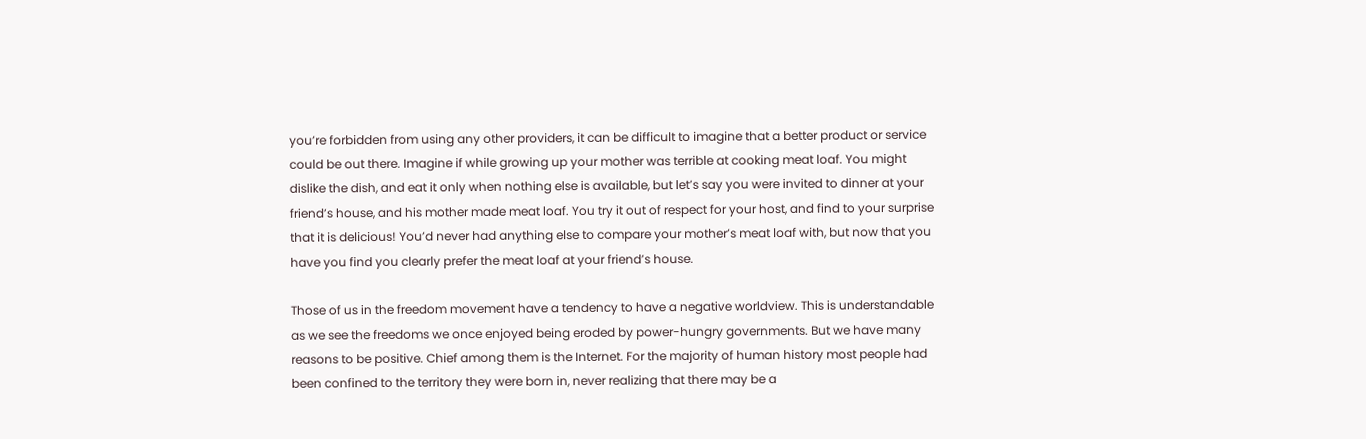you’re forbidden from using any other providers, it can be difficult to imagine that a better product or service could be out there. Imagine if while growing up your mother was terrible at cooking meat loaf. You might dislike the dish, and eat it only when nothing else is available, but let’s say you were invited to dinner at your friend’s house, and his mother made meat loaf. You try it out of respect for your host, and find to your surprise that it is delicious! You’d never had anything else to compare your mother’s meat loaf with, but now that you have you find you clearly prefer the meat loaf at your friend’s house.

Those of us in the freedom movement have a tendency to have a negative worldview. This is understandable as we see the freedoms we once enjoyed being eroded by power-hungry governments. But we have many reasons to be positive. Chief among them is the Internet. For the majority of human history most people had been confined to the territory they were born in, never realizing that there may be a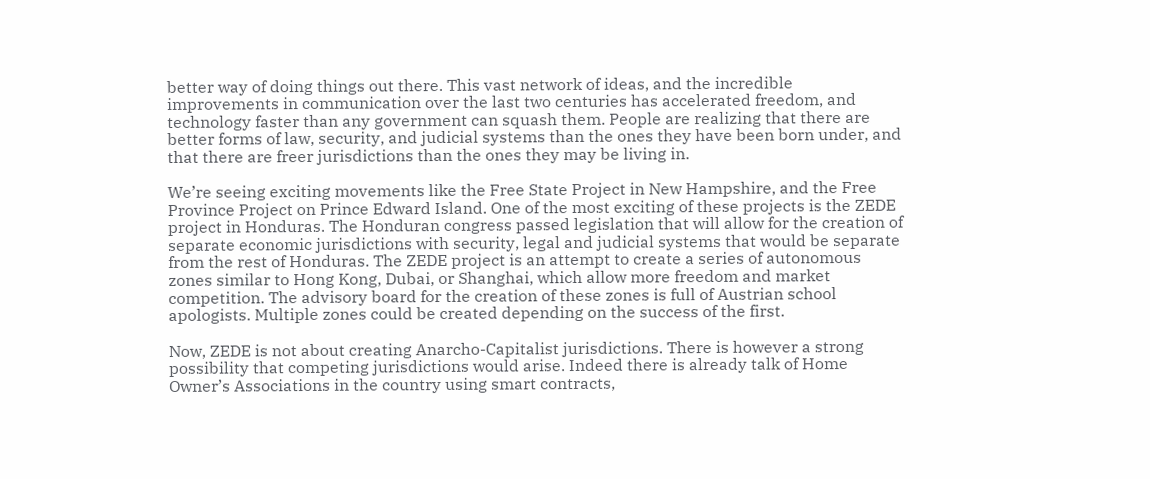better way of doing things out there. This vast network of ideas, and the incredible improvements in communication over the last two centuries has accelerated freedom, and technology faster than any government can squash them. People are realizing that there are better forms of law, security, and judicial systems than the ones they have been born under, and that there are freer jurisdictions than the ones they may be living in.

We’re seeing exciting movements like the Free State Project in New Hampshire, and the Free Province Project on Prince Edward Island. One of the most exciting of these projects is the ZEDE project in Honduras. The Honduran congress passed legislation that will allow for the creation of separate economic jurisdictions with security, legal and judicial systems that would be separate from the rest of Honduras. The ZEDE project is an attempt to create a series of autonomous zones similar to Hong Kong, Dubai, or Shanghai, which allow more freedom and market competition. The advisory board for the creation of these zones is full of Austrian school apologists. Multiple zones could be created depending on the success of the first.

Now, ZEDE is not about creating Anarcho-Capitalist jurisdictions. There is however a strong possibility that competing jurisdictions would arise. Indeed there is already talk of Home Owner’s Associations in the country using smart contracts,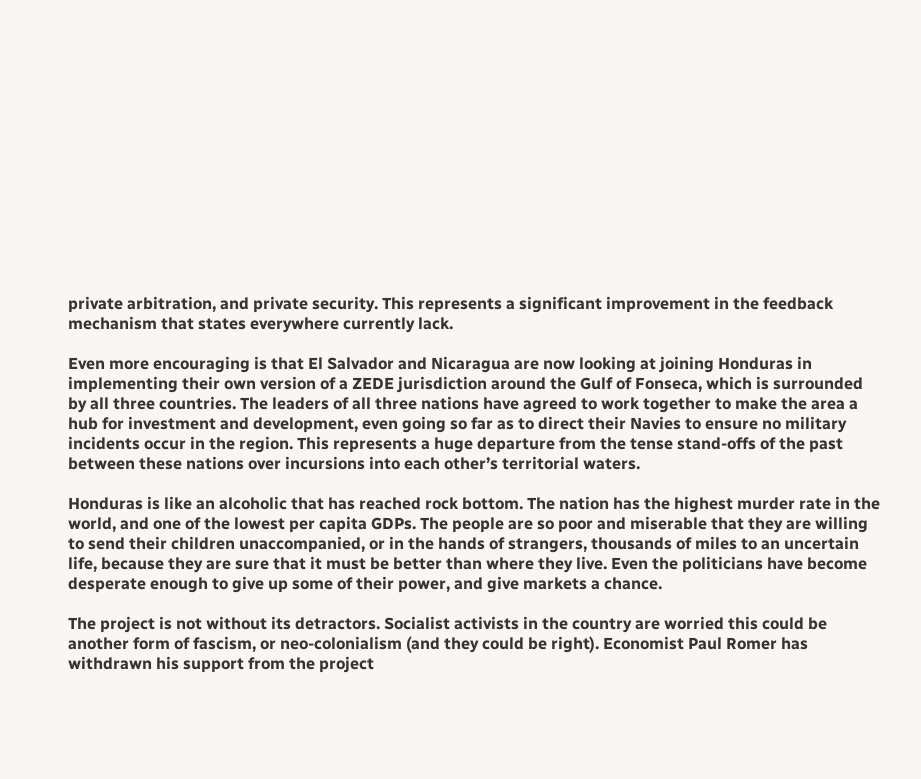private arbitration, and private security. This represents a significant improvement in the feedback mechanism that states everywhere currently lack.

Even more encouraging is that El Salvador and Nicaragua are now looking at joining Honduras in implementing their own version of a ZEDE jurisdiction around the Gulf of Fonseca, which is surrounded by all three countries. The leaders of all three nations have agreed to work together to make the area a hub for investment and development, even going so far as to direct their Navies to ensure no military incidents occur in the region. This represents a huge departure from the tense stand-offs of the past between these nations over incursions into each other’s territorial waters.

Honduras is like an alcoholic that has reached rock bottom. The nation has the highest murder rate in the world, and one of the lowest per capita GDPs. The people are so poor and miserable that they are willing to send their children unaccompanied, or in the hands of strangers, thousands of miles to an uncertain life, because they are sure that it must be better than where they live. Even the politicians have become desperate enough to give up some of their power, and give markets a chance.

The project is not without its detractors. Socialist activists in the country are worried this could be another form of fascism, or neo-colonialism (and they could be right). Economist Paul Romer has withdrawn his support from the project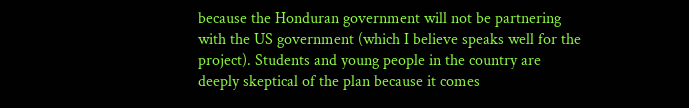because the Honduran government will not be partnering with the US government (which I believe speaks well for the project). Students and young people in the country are deeply skeptical of the plan because it comes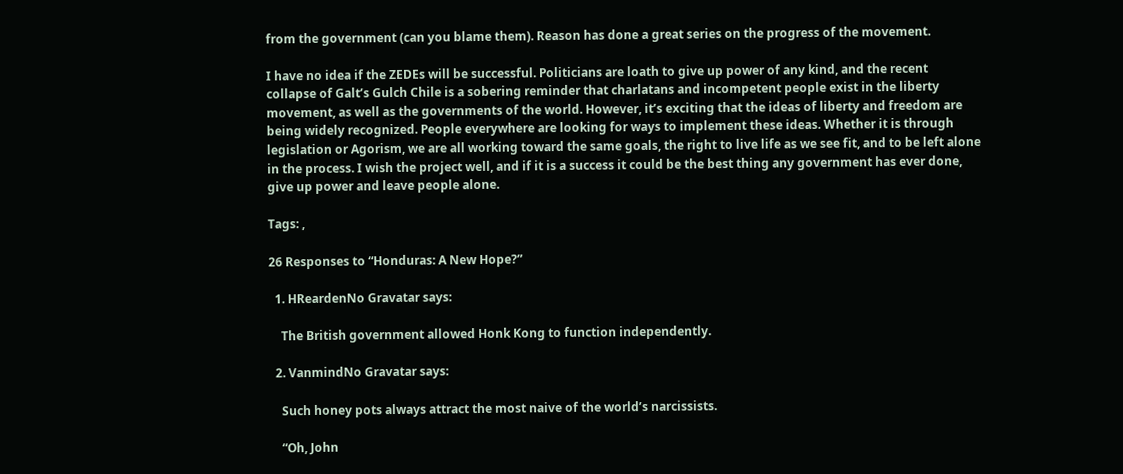from the government (can you blame them). Reason has done a great series on the progress of the movement.

I have no idea if the ZEDEs will be successful. Politicians are loath to give up power of any kind, and the recent collapse of Galt’s Gulch Chile is a sobering reminder that charlatans and incompetent people exist in the liberty movement, as well as the governments of the world. However, it’s exciting that the ideas of liberty and freedom are being widely recognized. People everywhere are looking for ways to implement these ideas. Whether it is through legislation or Agorism, we are all working toward the same goals, the right to live life as we see fit, and to be left alone in the process. I wish the project well, and if it is a success it could be the best thing any government has ever done, give up power and leave people alone.

Tags: ,

26 Responses to “Honduras: A New Hope?”

  1. HReardenNo Gravatar says:

    The British government allowed Honk Kong to function independently.

  2. VanmindNo Gravatar says:

    Such honey pots always attract the most naive of the world’s narcissists.

    “Oh, John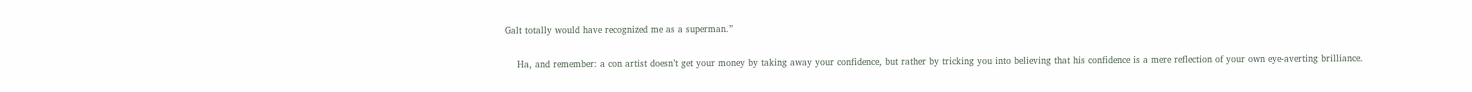Galt totally would have recognized me as a superman.”

    Ha, and remember: a con artist doesn’t get your money by taking away your confidence, but rather by tricking you into believing that his confidence is a mere reflection of your own eye-averting brilliance.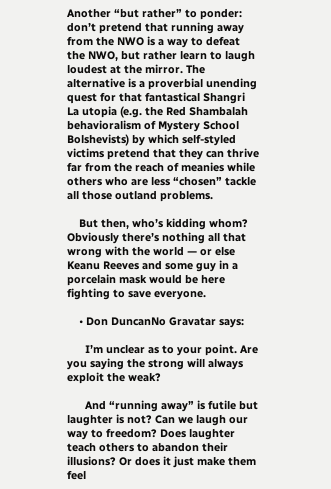Another “but rather” to ponder: don’t pretend that running away from the NWO is a way to defeat the NWO, but rather learn to laugh loudest at the mirror. The alternative is a proverbial unending quest for that fantastical Shangri La utopia (e.g. the Red Shambalah behavioralism of Mystery School Bolshevists) by which self-styled victims pretend that they can thrive far from the reach of meanies while others who are less “chosen” tackle all those outland problems.

    But then, who’s kidding whom? Obviously there’s nothing all that wrong with the world — or else Keanu Reeves and some guy in a porcelain mask would be here fighting to save everyone.

    • Don DuncanNo Gravatar says:

      I’m unclear as to your point. Are you saying the strong will always exploit the weak?

      And “running away” is futile but laughter is not? Can we laugh our way to freedom? Does laughter teach others to abandon their illusions? Or does it just make them feel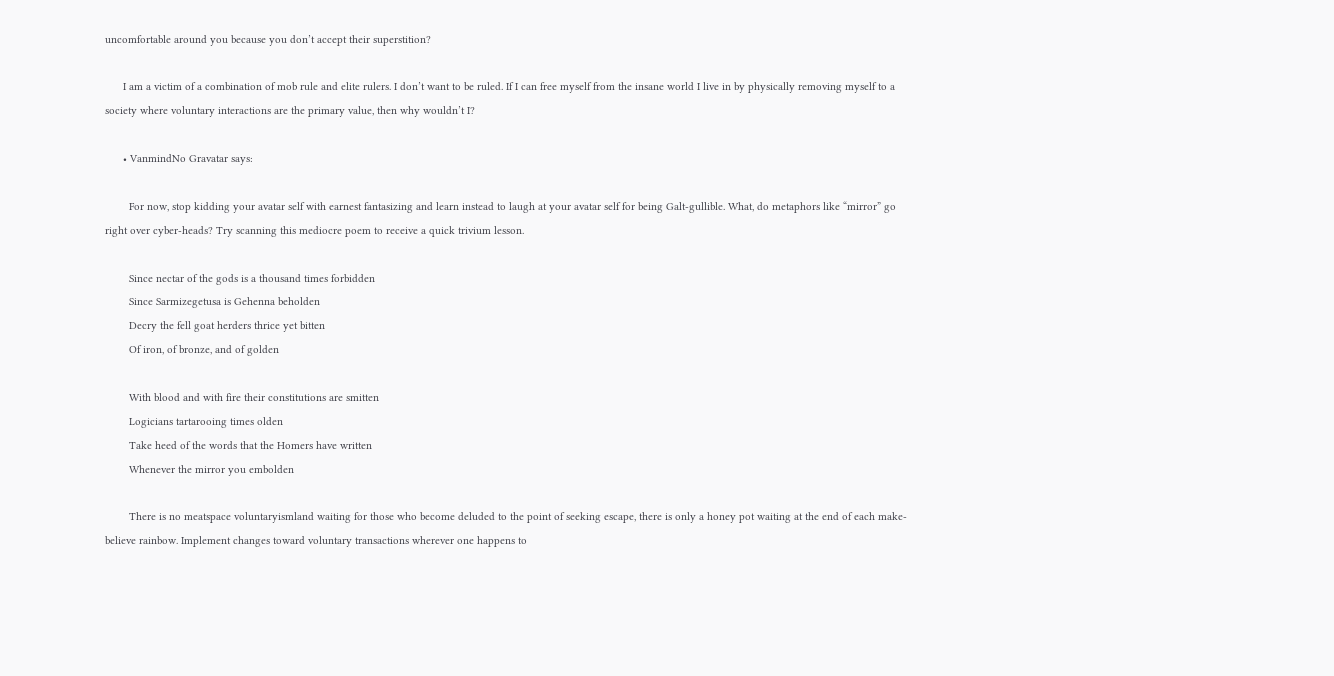uncomfortable around you because you don’t accept their superstition?

      I am a victim of a combination of mob rule and elite rulers. I don’t want to be ruled. If I can free myself from the insane world I live in by physically removing myself to a society where voluntary interactions are the primary value, then why wouldn’t I?

      • VanmindNo Gravatar says:

        For now, stop kidding your avatar self with earnest fantasizing and learn instead to laugh at your avatar self for being Galt-gullible. What, do metaphors like “mirror” go right over cyber-heads? Try scanning this mediocre poem to receive a quick trivium lesson.

        Since nectar of the gods is a thousand times forbidden
        Since Sarmizegetusa is Gehenna beholden
        Decry the fell goat herders thrice yet bitten
        Of iron, of bronze, and of golden

        With blood and with fire their constitutions are smitten
        Logicians tartarooing times olden
        Take heed of the words that the Homers have written
        Whenever the mirror you embolden

        There is no meatspace voluntaryismland waiting for those who become deluded to the point of seeking escape, there is only a honey pot waiting at the end of each make-believe rainbow. Implement changes toward voluntary transactions wherever one happens to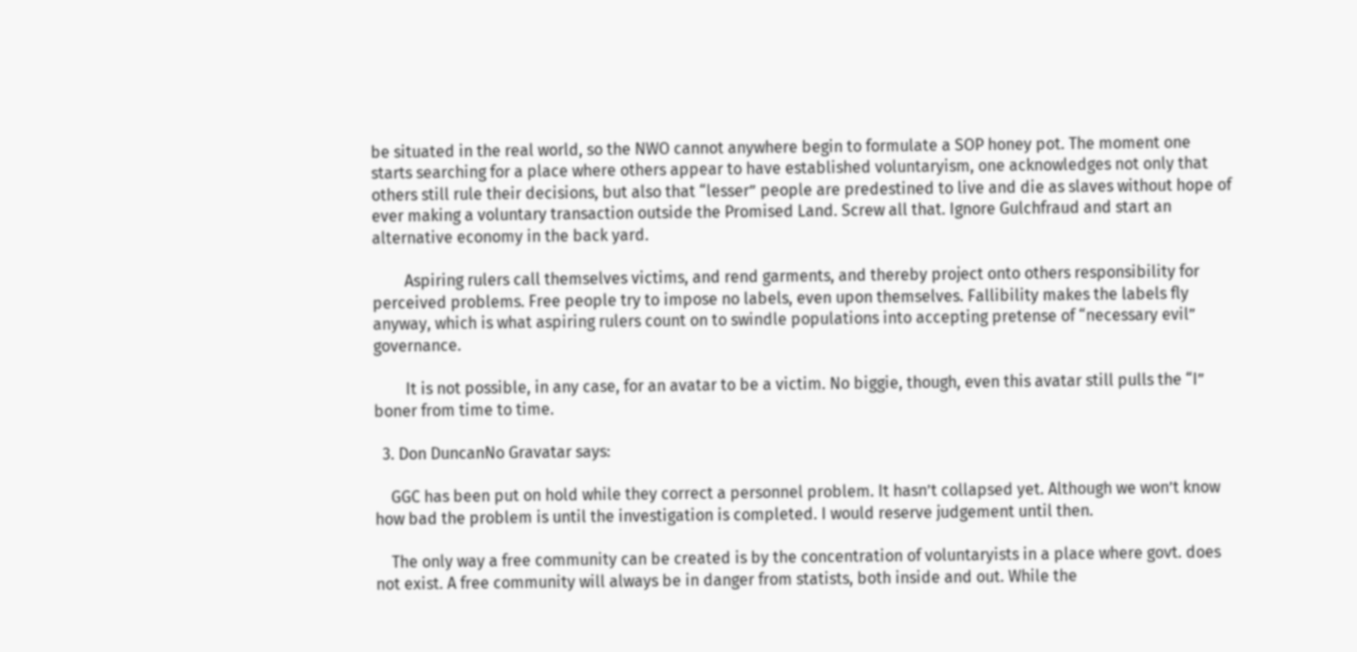be situated in the real world, so the NWO cannot anywhere begin to formulate a SOP honey pot. The moment one starts searching for a place where others appear to have established voluntaryism, one acknowledges not only that others still rule their decisions, but also that “lesser” people are predestined to live and die as slaves without hope of ever making a voluntary transaction outside the Promised Land. Screw all that. Ignore Gulchfraud and start an alternative economy in the back yard.

        Aspiring rulers call themselves victims, and rend garments, and thereby project onto others responsibility for perceived problems. Free people try to impose no labels, even upon themselves. Fallibility makes the labels fly anyway, which is what aspiring rulers count on to swindle populations into accepting pretense of “necessary evil” governance.

        It is not possible, in any case, for an avatar to be a victim. No biggie, though, even this avatar still pulls the “I” boner from time to time.

  3. Don DuncanNo Gravatar says:

    GGC has been put on hold while they correct a personnel problem. It hasn’t collapsed yet. Although we won’t know how bad the problem is until the investigation is completed. I would reserve judgement until then.

    The only way a free community can be created is by the concentration of voluntaryists in a place where govt. does not exist. A free community will always be in danger from statists, both inside and out. While the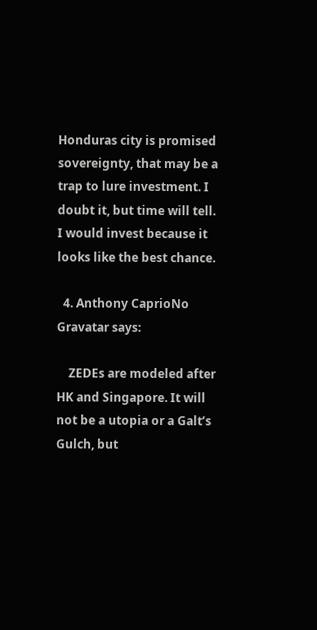Honduras city is promised sovereignty, that may be a trap to lure investment. I doubt it, but time will tell. I would invest because it looks like the best chance.

  4. Anthony CaprioNo Gravatar says:

    ZEDEs are modeled after HK and Singapore. It will not be a utopia or a Galt’s Gulch, but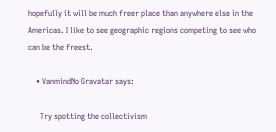hopefully it will be much freer place than anywhere else in the Americas. I like to see geographic regions competing to see who can be the freest.

    • VanmindNo Gravatar says:

      Try spotting the collectivism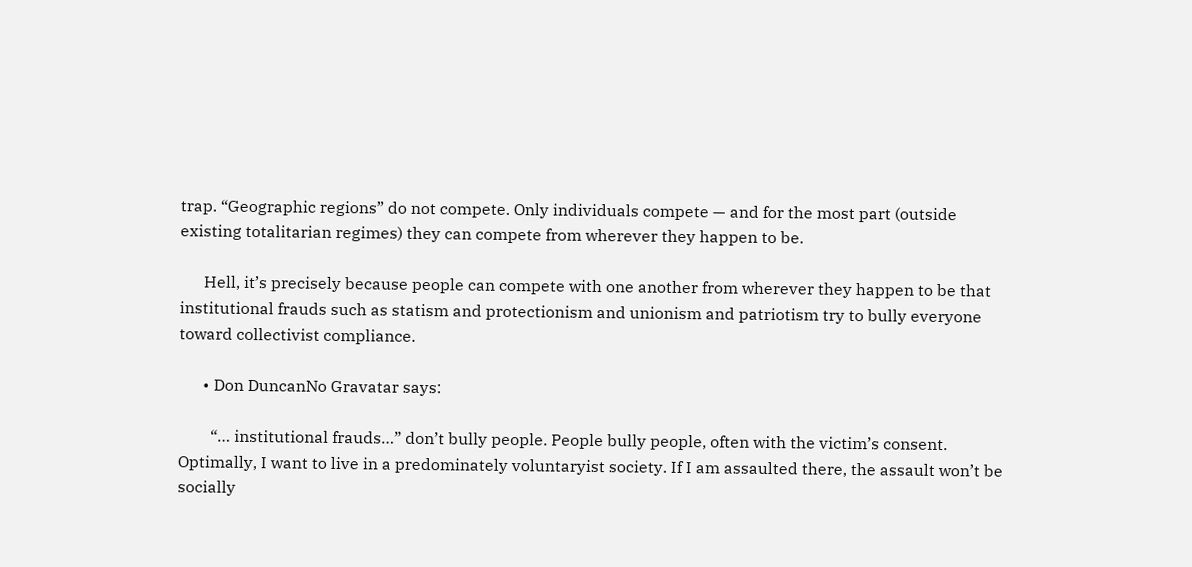trap. “Geographic regions” do not compete. Only individuals compete — and for the most part (outside existing totalitarian regimes) they can compete from wherever they happen to be.

      Hell, it’s precisely because people can compete with one another from wherever they happen to be that institutional frauds such as statism and protectionism and unionism and patriotism try to bully everyone toward collectivist compliance.

      • Don DuncanNo Gravatar says:

        “… institutional frauds…” don’t bully people. People bully people, often with the victim’s consent. Optimally, I want to live in a predominately voluntaryist society. If I am assaulted there, the assault won’t be socially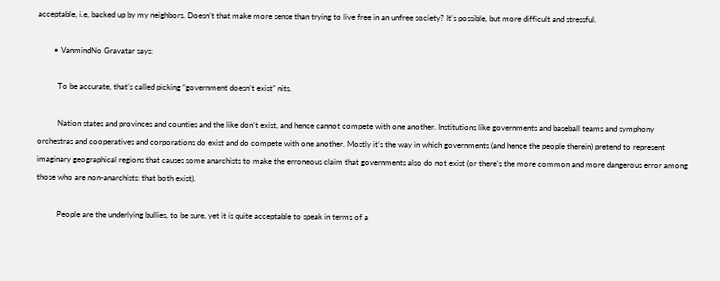acceptable, i.e, backed up by my neighbors. Doesn’t that make more sense than trying to live free in an unfree society? It’s possible, but more difficult and stressful.

        • VanmindNo Gravatar says:

          To be accurate, that’s called picking “government doesn’t exist” nits.

          Nation states and provinces and counties and the like don’t exist, and hence cannot compete with one another. Institutions like governments and baseball teams and symphony orchestras and cooperatives and corporations do exist and do compete with one another. Mostly it’s the way in which governments (and hence the people therein) pretend to represent imaginary geographical regions that causes some anarchists to make the erroneous claim that governments also do not exist (or there’s the more common and more dangerous error among those who are non-anarchists: that both exist).

          People are the underlying bullies, to be sure, yet it is quite acceptable to speak in terms of a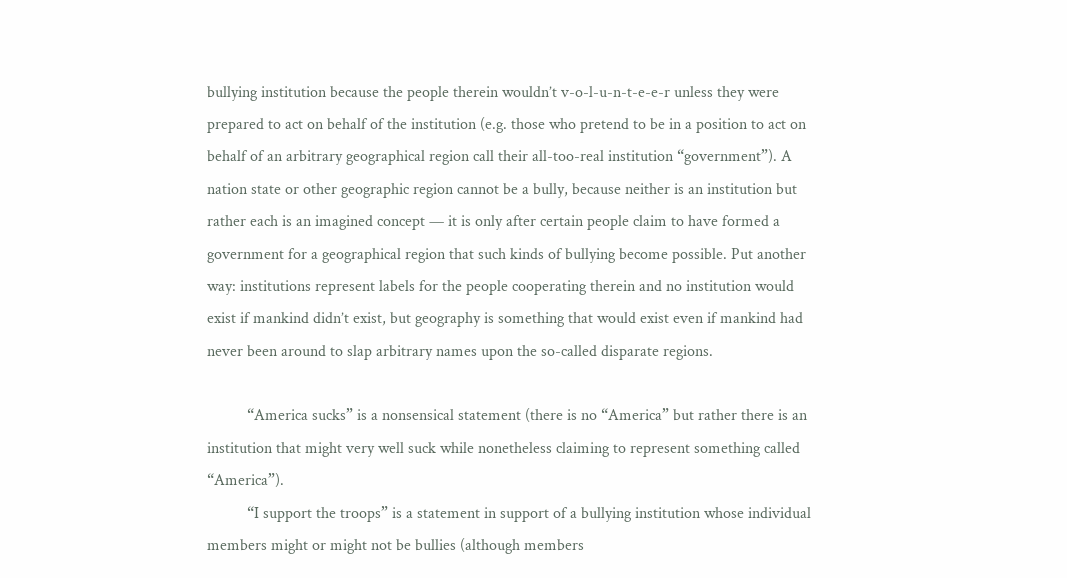bullying institution because the people therein wouldn’t v-o-l-u-n-t-e-e-r unless they were prepared to act on behalf of the institution (e.g. those who pretend to be in a position to act on behalf of an arbitrary geographical region call their all-too-real institution “government”). A nation state or other geographic region cannot be a bully, because neither is an institution but rather each is an imagined concept — it is only after certain people claim to have formed a government for a geographical region that such kinds of bullying become possible. Put another way: institutions represent labels for the people cooperating therein and no institution would exist if mankind didn’t exist, but geography is something that would exist even if mankind had never been around to slap arbitrary names upon the so-called disparate regions.

          “America sucks” is a nonsensical statement (there is no “America” but rather there is an institution that might very well suck while nonetheless claiming to represent something called “America”).
          “I support the troops” is a statement in support of a bullying institution whose individual members might or might not be bullies (although members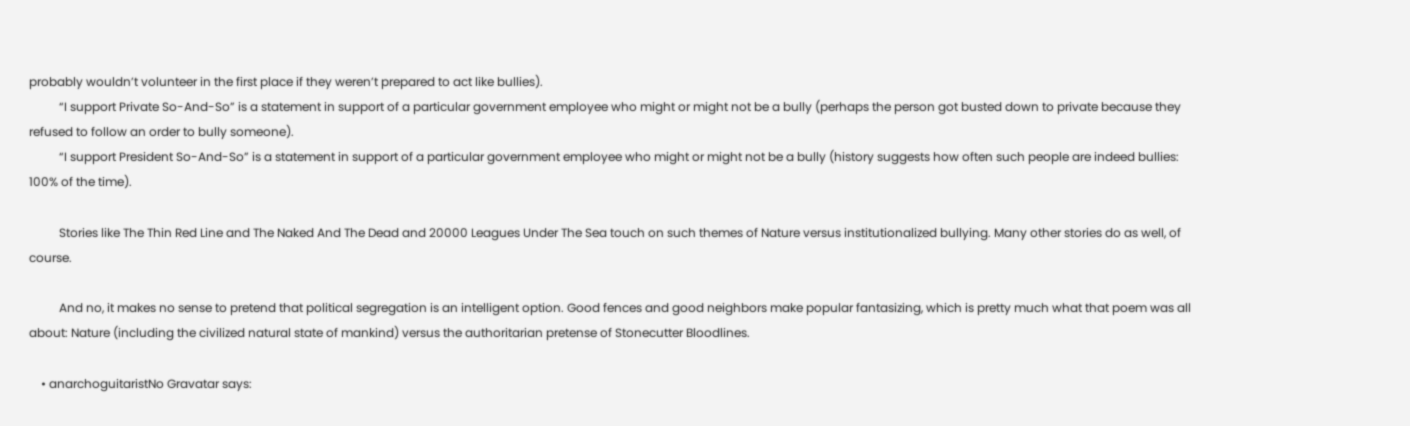probably wouldn’t volunteer in the first place if they weren’t prepared to act like bullies).
          “I support Private So-And-So” is a statement in support of a particular government employee who might or might not be a bully (perhaps the person got busted down to private because they refused to follow an order to bully someone).
          “I support President So-And-So” is a statement in support of a particular government employee who might or might not be a bully (history suggests how often such people are indeed bullies: 100% of the time).

          Stories like The Thin Red Line and The Naked And The Dead and 20000 Leagues Under The Sea touch on such themes of Nature versus institutionalized bullying. Many other stories do as well, of course.

          And no, it makes no sense to pretend that political segregation is an intelligent option. Good fences and good neighbors make popular fantasizing, which is pretty much what that poem was all about: Nature (including the civilized natural state of mankind) versus the authoritarian pretense of Stonecutter Bloodlines.

    • anarchoguitaristNo Gravatar says: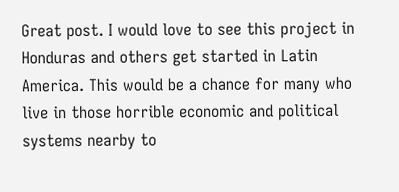Great post. I would love to see this project in Honduras and others get started in Latin America. This would be a chance for many who live in those horrible economic and political systems nearby to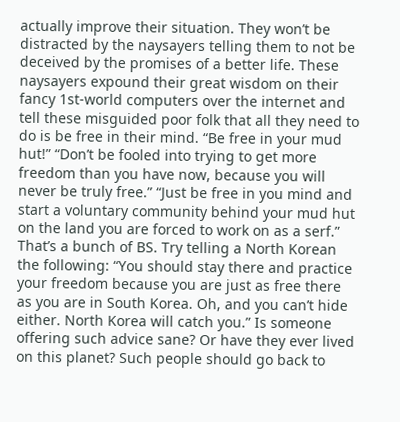actually improve their situation. They won’t be distracted by the naysayers telling them to not be deceived by the promises of a better life. These naysayers expound their great wisdom on their fancy 1st-world computers over the internet and tell these misguided poor folk that all they need to do is be free in their mind. “Be free in your mud hut!” “Don’t be fooled into trying to get more freedom than you have now, because you will never be truly free.” “Just be free in you mind and start a voluntary community behind your mud hut on the land you are forced to work on as a serf.” That’s a bunch of BS. Try telling a North Korean the following: “You should stay there and practice your freedom because you are just as free there as you are in South Korea. Oh, and you can’t hide either. North Korea will catch you.” Is someone offering such advice sane? Or have they ever lived on this planet? Such people should go back to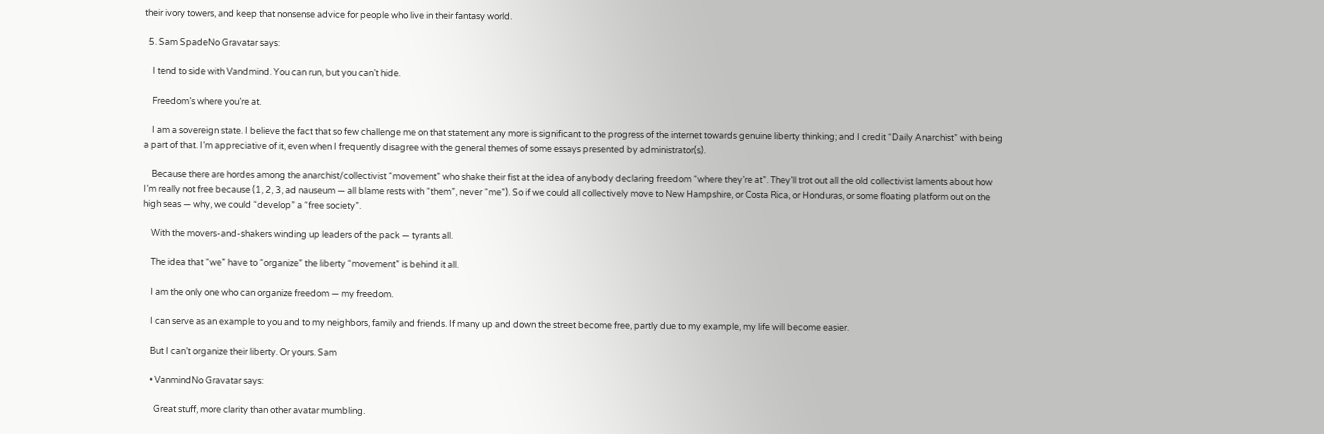their ivory towers, and keep that nonsense advice for people who live in their fantasy world.

  5. Sam SpadeNo Gravatar says:

    I tend to side with Vandmind. You can run, but you can’t hide.

    Freedom’s where you’re at.

    I am a sovereign state. I believe the fact that so few challenge me on that statement any more is significant to the progress of the internet towards genuine liberty thinking; and I credit “Daily Anarchist” with being a part of that. I’m appreciative of it, even when I frequently disagree with the general themes of some essays presented by administrator(s).

    Because there are hordes among the anarchist/collectivist “movement” who shake their fist at the idea of anybody declaring freedom “where they’re at”. They’ll trot out all the old collectivist laments about how I’m really not free because (1, 2, 3, ad nauseum — all blame rests with “them”, never “me”). So if we could all collectively move to New Hampshire, or Costa Rica, or Honduras, or some floating platform out on the high seas — why, we could “develop” a “free society”.

    With the movers-and-shakers winding up leaders of the pack — tyrants all.

    The idea that “we” have to “organize” the liberty “movement” is behind it all.

    I am the only one who can organize freedom — my freedom.

    I can serve as an example to you and to my neighbors, family and friends. If many up and down the street become free, partly due to my example, my life will become easier.

    But I can’t organize their liberty. Or yours. Sam

    • VanmindNo Gravatar says:

      Great stuff, more clarity than other avatar mumbling.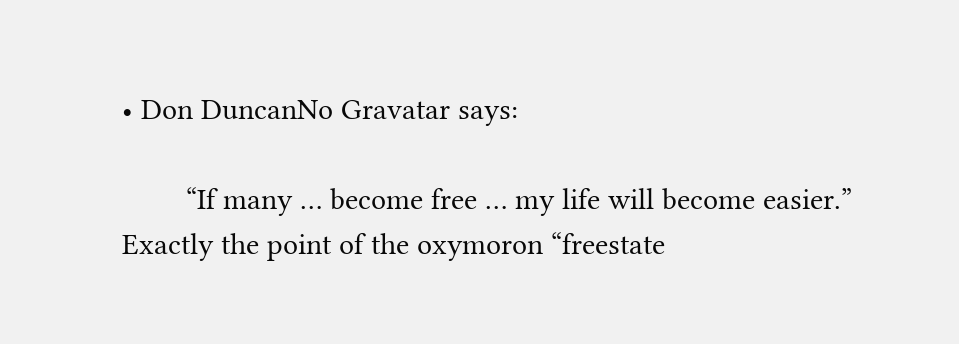• Don DuncanNo Gravatar says:

        “If many … become free … my life will become easier.” Exactly the point of the oxymoron “freestate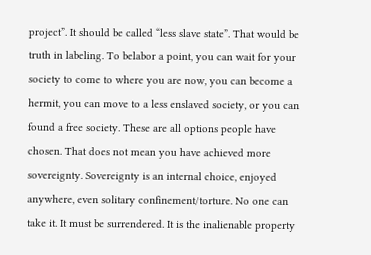project”. It should be called “less slave state”. That would be truth in labeling. To belabor a point, you can wait for your society to come to where you are now, you can become a hermit, you can move to a less enslaved society, or you can found a free society. These are all options people have chosen. That does not mean you have achieved more sovereignty. Sovereignty is an internal choice, enjoyed anywhere, even solitary confinement/torture. No one can take it. It must be surrendered. It is the inalienable property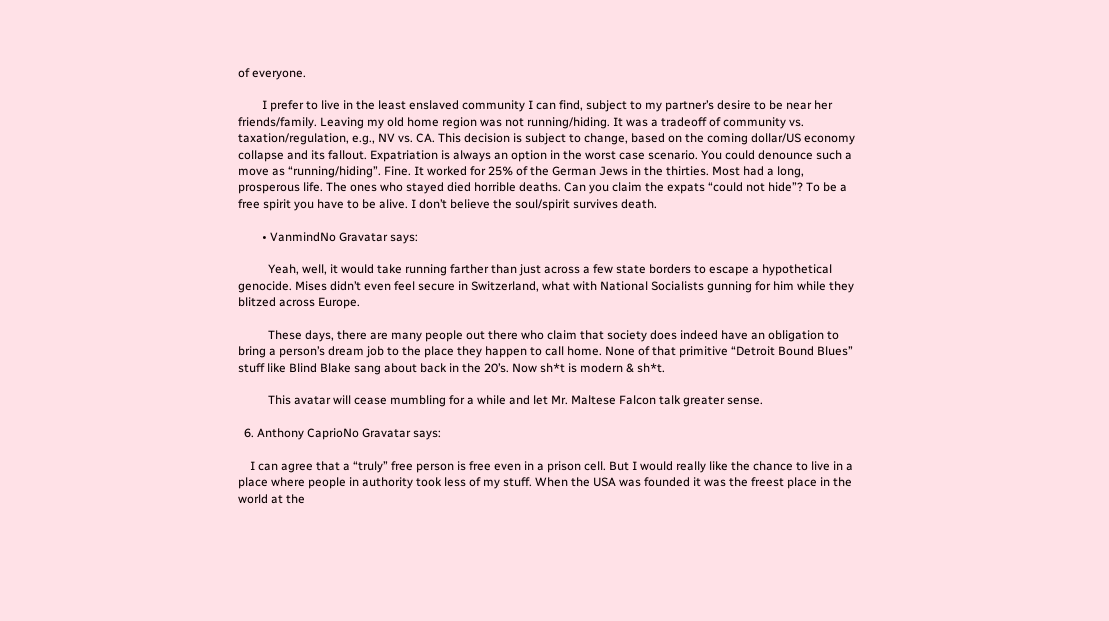of everyone.

        I prefer to live in the least enslaved community I can find, subject to my partner’s desire to be near her friends/family. Leaving my old home region was not running/hiding. It was a tradeoff of community vs. taxation/regulation, e.g., NV vs. CA. This decision is subject to change, based on the coming dollar/US economy collapse and its fallout. Expatriation is always an option in the worst case scenario. You could denounce such a move as “running/hiding”. Fine. It worked for 25% of the German Jews in the thirties. Most had a long, prosperous life. The ones who stayed died horrible deaths. Can you claim the expats “could not hide”? To be a free spirit you have to be alive. I don’t believe the soul/spirit survives death.

        • VanmindNo Gravatar says:

          Yeah, well, it would take running farther than just across a few state borders to escape a hypothetical genocide. Mises didn’t even feel secure in Switzerland, what with National Socialists gunning for him while they blitzed across Europe.

          These days, there are many people out there who claim that society does indeed have an obligation to bring a person’s dream job to the place they happen to call home. None of that primitive “Detroit Bound Blues” stuff like Blind Blake sang about back in the 20’s. Now sh*t is modern & sh*t.

          This avatar will cease mumbling for a while and let Mr. Maltese Falcon talk greater sense.

  6. Anthony CaprioNo Gravatar says:

    I can agree that a “truly” free person is free even in a prison cell. But I would really like the chance to live in a place where people in authority took less of my stuff. When the USA was founded it was the freest place in the world at the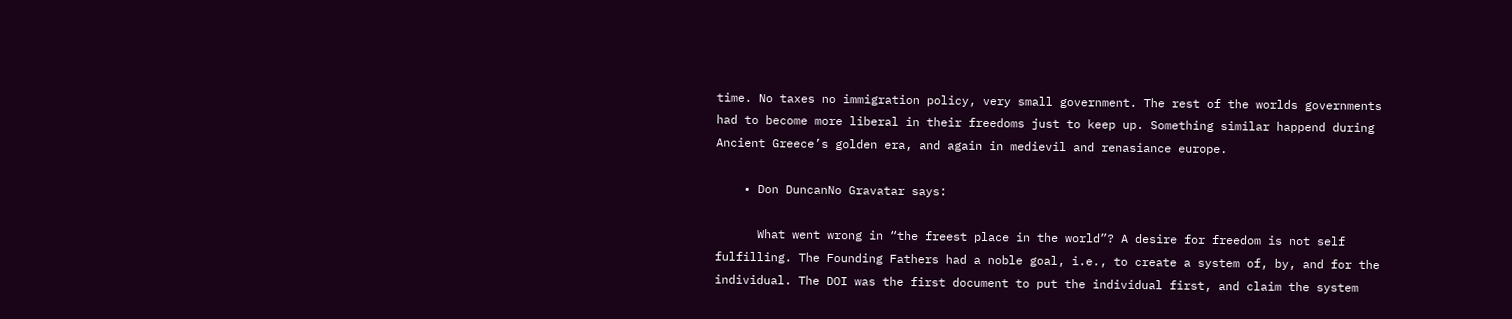time. No taxes no immigration policy, very small government. The rest of the worlds governments had to become more liberal in their freedoms just to keep up. Something similar happend during Ancient Greece’s golden era, and again in medievil and renasiance europe.

    • Don DuncanNo Gravatar says:

      What went wrong in “the freest place in the world”? A desire for freedom is not self fulfilling. The Founding Fathers had a noble goal, i.e., to create a system of, by, and for the individual. The DOI was the first document to put the individual first, and claim the system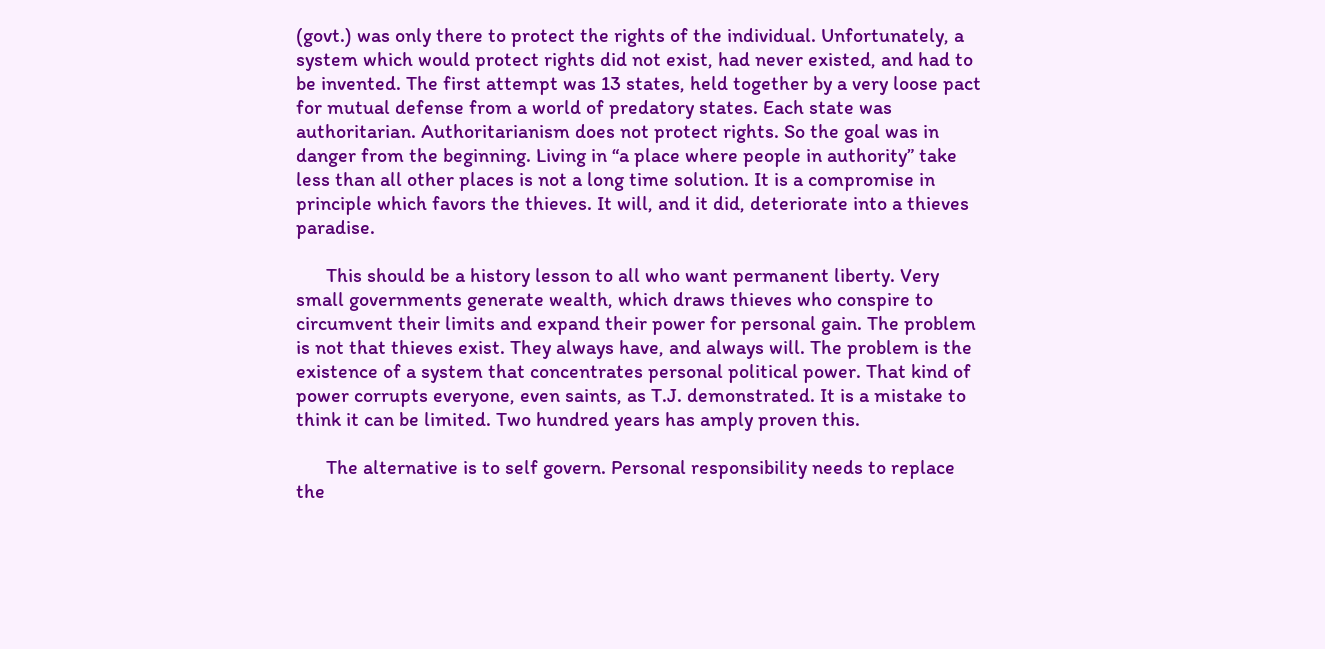(govt.) was only there to protect the rights of the individual. Unfortunately, a system which would protect rights did not exist, had never existed, and had to be invented. The first attempt was 13 states, held together by a very loose pact for mutual defense from a world of predatory states. Each state was authoritarian. Authoritarianism does not protect rights. So the goal was in danger from the beginning. Living in “a place where people in authority” take less than all other places is not a long time solution. It is a compromise in principle which favors the thieves. It will, and it did, deteriorate into a thieves paradise.

      This should be a history lesson to all who want permanent liberty. Very small governments generate wealth, which draws thieves who conspire to circumvent their limits and expand their power for personal gain. The problem is not that thieves exist. They always have, and always will. The problem is the existence of a system that concentrates personal political power. That kind of power corrupts everyone, even saints, as T.J. demonstrated. It is a mistake to think it can be limited. Two hundred years has amply proven this.

      The alternative is to self govern. Personal responsibility needs to replace the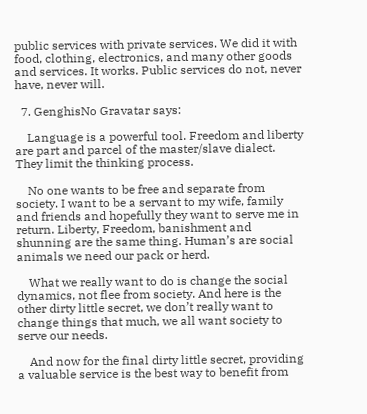public services with private services. We did it with food, clothing, electronics, and many other goods and services. It works. Public services do not, never have, never will.

  7. GenghisNo Gravatar says:

    Language is a powerful tool. Freedom and liberty are part and parcel of the master/slave dialect. They limit the thinking process.

    No one wants to be free and separate from society. I want to be a servant to my wife, family and friends and hopefully they want to serve me in return. Liberty, Freedom, banishment and shunning are the same thing. Human’s are social animals we need our pack or herd.

    What we really want to do is change the social dynamics, not flee from society. And here is the other dirty little secret, we don’t really want to change things that much, we all want society to serve our needs.

    And now for the final dirty little secret, providing a valuable service is the best way to benefit from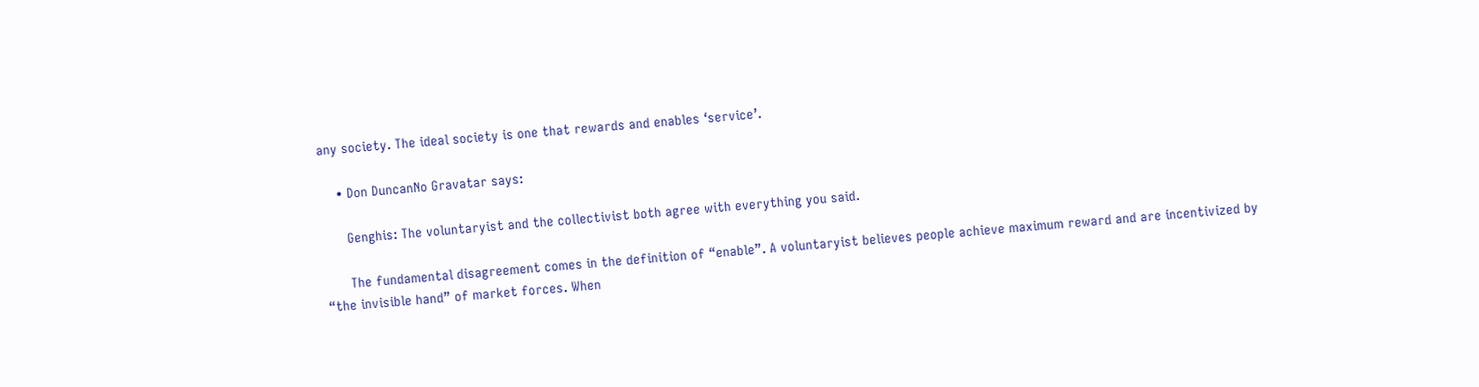any society. The ideal society is one that rewards and enables ‘service’.

    • Don DuncanNo Gravatar says:

      Genghis: The voluntaryist and the collectivist both agree with everything you said.

      The fundamental disagreement comes in the definition of “enable”. A voluntaryist believes people achieve maximum reward and are incentivized by “the invisible hand” of market forces. When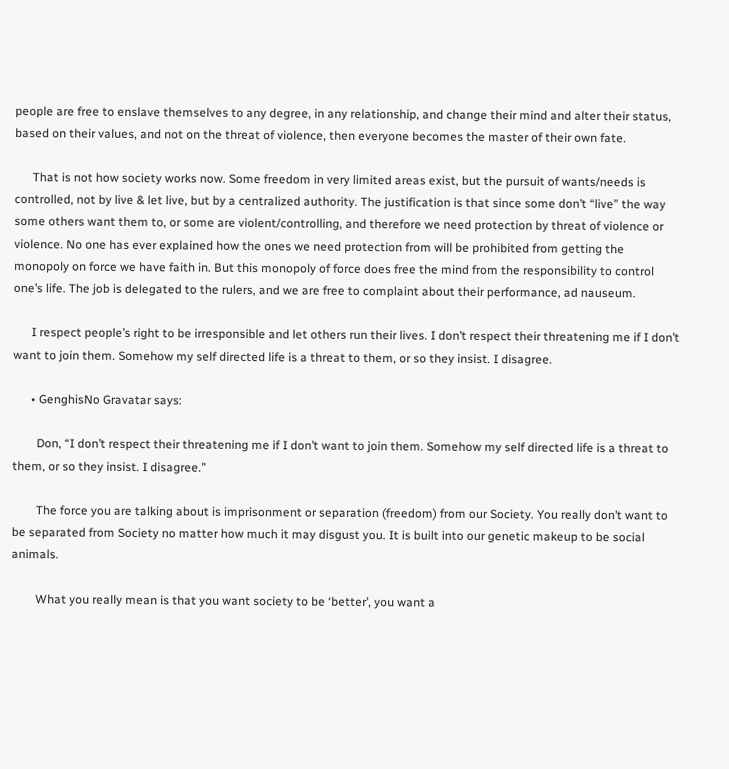people are free to enslave themselves to any degree, in any relationship, and change their mind and alter their status, based on their values, and not on the threat of violence, then everyone becomes the master of their own fate.

      That is not how society works now. Some freedom in very limited areas exist, but the pursuit of wants/needs is controlled, not by live & let live, but by a centralized authority. The justification is that since some don’t “live” the way some others want them to, or some are violent/controlling, and therefore we need protection by threat of violence or violence. No one has ever explained how the ones we need protection from will be prohibited from getting the monopoly on force we have faith in. But this monopoly of force does free the mind from the responsibility to control one’s life. The job is delegated to the rulers, and we are free to complaint about their performance, ad nauseum.

      I respect people’s right to be irresponsible and let others run their lives. I don’t respect their threatening me if I don’t want to join them. Somehow my self directed life is a threat to them, or so they insist. I disagree.

      • GenghisNo Gravatar says:

        Don, “I don’t respect their threatening me if I don’t want to join them. Somehow my self directed life is a threat to them, or so they insist. I disagree.”

        The force you are talking about is imprisonment or separation (freedom) from our Society. You really don’t want to be separated from Society no matter how much it may disgust you. It is built into our genetic makeup to be social animals.

        What you really mean is that you want society to be ‘better’, you want a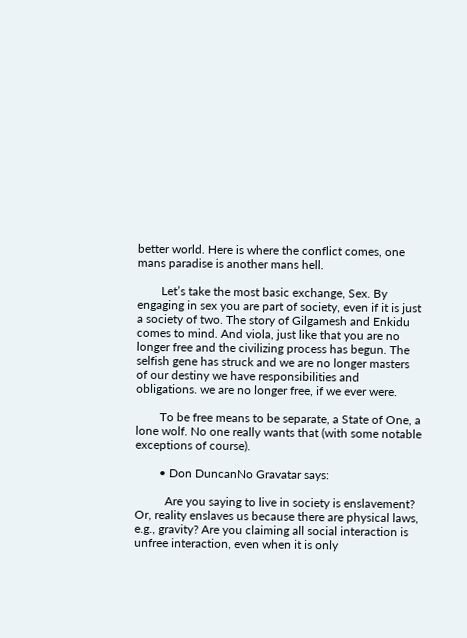better world. Here is where the conflict comes, one mans paradise is another mans hell.

        Let’s take the most basic exchange, Sex. By engaging in sex you are part of society, even if it is just a society of two. The story of Gilgamesh and Enkidu comes to mind. And viola, just like that you are no longer free and the civilizing process has begun. The selfish gene has struck and we are no longer masters of our destiny we have responsibilities and obligations. we are no longer free, if we ever were.

        To be free means to be separate, a State of One, a lone wolf. No one really wants that (with some notable exceptions of course).

        • Don DuncanNo Gravatar says:

          Are you saying to live in society is enslavement? Or, reality enslaves us because there are physical laws, e.g., gravity? Are you claiming all social interaction is unfree interaction, even when it is only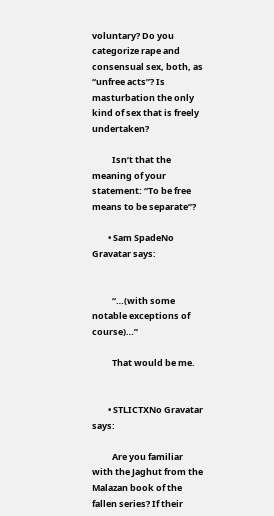voluntary? Do you categorize rape and consensual sex, both, as “unfree acts”? Is masturbation the only kind of sex that is freely undertaken?

          Isn’t that the meaning of your statement: “To be free means to be separate”?

        • Sam SpadeNo Gravatar says:


          “…(with some notable exceptions of course)…”

          That would be me.


        • STLICTXNo Gravatar says:

          Are you familiar with the Jaghut from the Malazan book of the fallen series? If their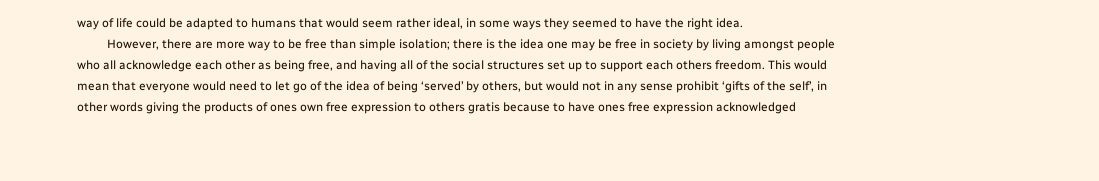way of life could be adapted to humans that would seem rather ideal, in some ways they seemed to have the right idea.
          However, there are more way to be free than simple isolation; there is the idea one may be free in society by living amongst people who all acknowledge each other as being free, and having all of the social structures set up to support each others freedom. This would mean that everyone would need to let go of the idea of being ‘served’ by others, but would not in any sense prohibit ‘gifts of the self’, in other words giving the products of ones own free expression to others gratis because to have ones free expression acknowledged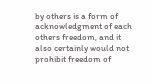by others is a form of acknowledgment of each others freedom, and it also certainly would not prohibit freedom of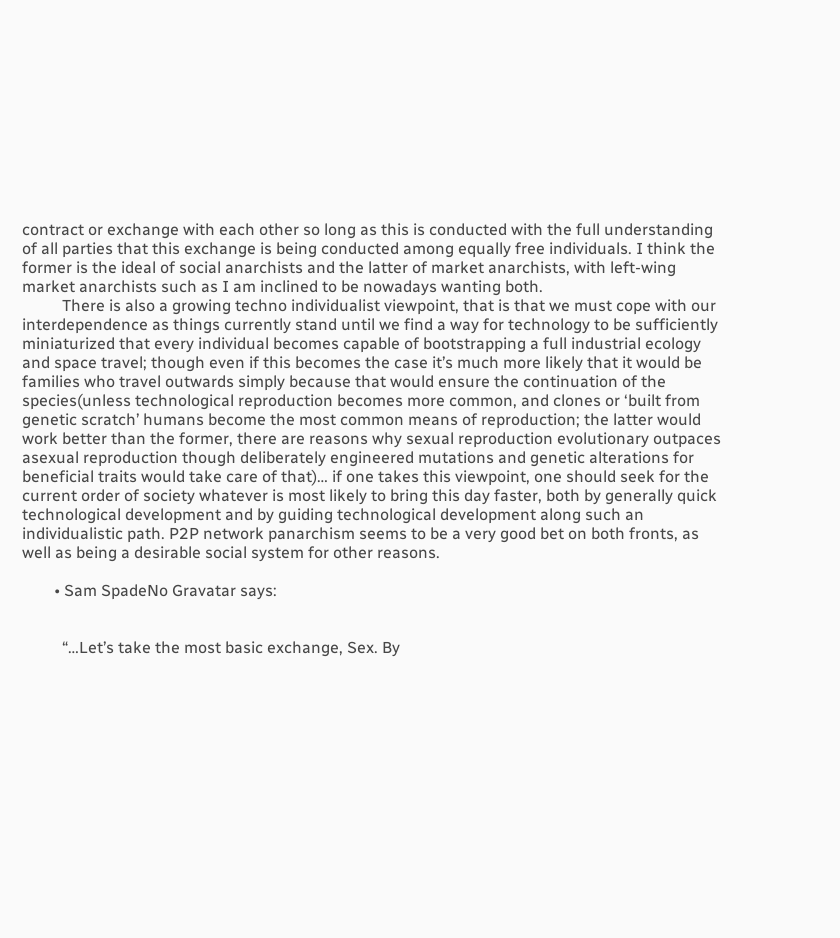contract or exchange with each other so long as this is conducted with the full understanding of all parties that this exchange is being conducted among equally free individuals. I think the former is the ideal of social anarchists and the latter of market anarchists, with left-wing market anarchists such as I am inclined to be nowadays wanting both.
          There is also a growing techno individualist viewpoint, that is that we must cope with our interdependence as things currently stand until we find a way for technology to be sufficiently miniaturized that every individual becomes capable of bootstrapping a full industrial ecology and space travel; though even if this becomes the case it’s much more likely that it would be families who travel outwards simply because that would ensure the continuation of the species(unless technological reproduction becomes more common, and clones or ‘built from genetic scratch’ humans become the most common means of reproduction; the latter would work better than the former, there are reasons why sexual reproduction evolutionary outpaces asexual reproduction though deliberately engineered mutations and genetic alterations for beneficial traits would take care of that)… if one takes this viewpoint, one should seek for the current order of society whatever is most likely to bring this day faster, both by generally quick technological development and by guiding technological development along such an individualistic path. P2P network panarchism seems to be a very good bet on both fronts, as well as being a desirable social system for other reasons.

        • Sam SpadeNo Gravatar says:


          “…Let’s take the most basic exchange, Sex. By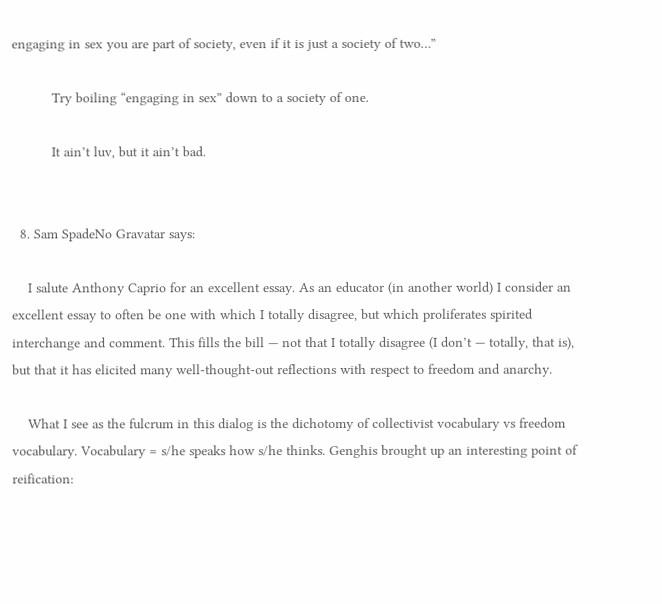engaging in sex you are part of society, even if it is just a society of two…”

          Try boiling “engaging in sex” down to a society of one.

          It ain’t luv, but it ain’t bad.


  8. Sam SpadeNo Gravatar says:

    I salute Anthony Caprio for an excellent essay. As an educator (in another world) I consider an excellent essay to often be one with which I totally disagree, but which proliferates spirited interchange and comment. This fills the bill — not that I totally disagree (I don’t — totally, that is), but that it has elicited many well-thought-out reflections with respect to freedom and anarchy.

    What I see as the fulcrum in this dialog is the dichotomy of collectivist vocabulary vs freedom vocabulary. Vocabulary = s/he speaks how s/he thinks. Genghis brought up an interesting point of reification: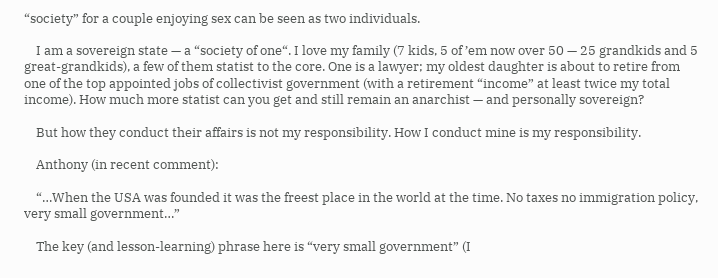“society” for a couple enjoying sex can be seen as two individuals.

    I am a sovereign state — a “society of one“. I love my family (7 kids, 5 of ’em now over 50 — 25 grandkids and 5 great-grandkids), a few of them statist to the core. One is a lawyer; my oldest daughter is about to retire from one of the top appointed jobs of collectivist government (with a retirement “income” at least twice my total income). How much more statist can you get and still remain an anarchist — and personally sovereign?

    But how they conduct their affairs is not my responsibility. How I conduct mine is my responsibility.

    Anthony (in recent comment):

    “…When the USA was founded it was the freest place in the world at the time. No taxes no immigration policy, very small government…”

    The key (and lesson-learning) phrase here is “very small government” (I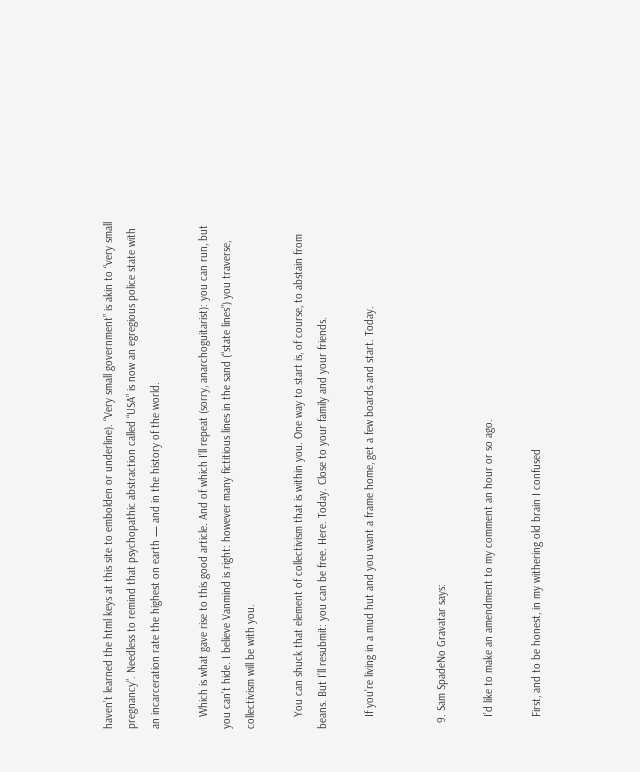haven’t learned the html keys at this site to embolden or underline). “Very small government” is akin to “very small pregnancy”. Needless to remind that psychopathic abstraction called “USA” is now an egregious police state with an incarceration rate the highest on earth — and in the history of the world.

    Which is what gave rise to this good article. And of which I’ll repeat (sorry, anarchoguitarist): you can run, but you can’t hide. I believe Vanmind is right: however many fictitious lines in the sand (“state lines”) you traverse, collectivism will be with you.

    You can shuck that element of collectivism that is within you. One way to start is, of course, to abstain from beans. But I’ll resubmit: you can be free. Here. Today. Close to your family and your friends.

    If you’re living in a mud hut and you want a frame home, get a few boards and start. Today.


  9. Sam SpadeNo Gravatar says:

    I’d like to make an amendment to my comment an hour or so ago.

    First, and to be honest, in my withering old brain I confused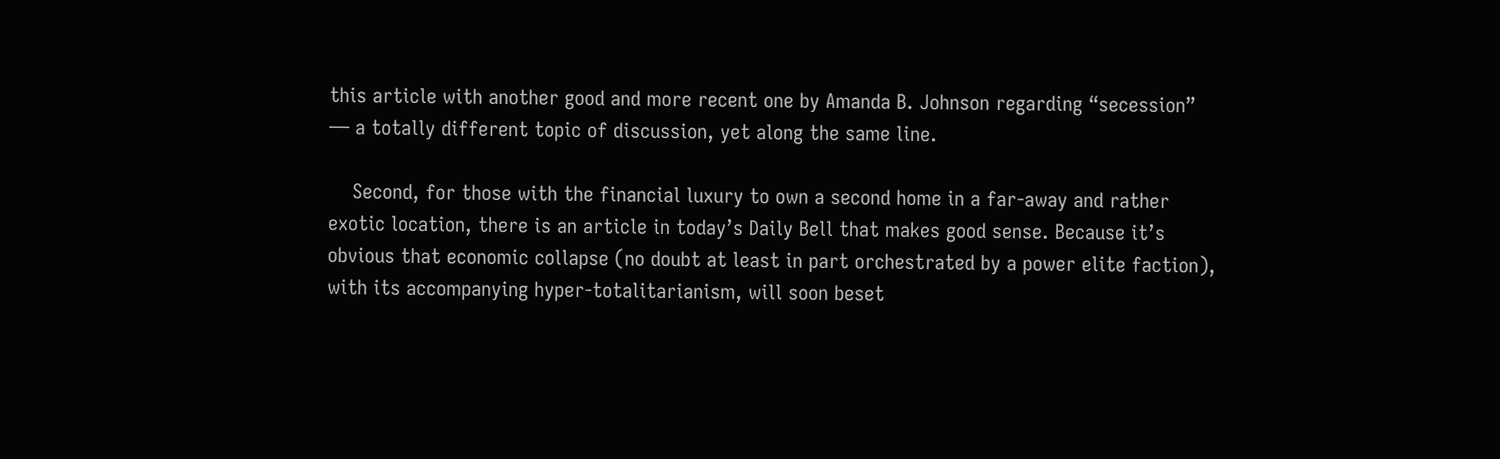this article with another good and more recent one by Amanda B. Johnson regarding “secession” — a totally different topic of discussion, yet along the same line.

    Second, for those with the financial luxury to own a second home in a far-away and rather exotic location, there is an article in today’s Daily Bell that makes good sense. Because it’s obvious that economic collapse (no doubt at least in part orchestrated by a power elite faction), with its accompanying hyper-totalitarianism, will soon beset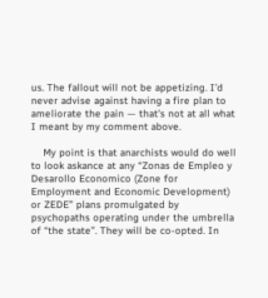us. The fallout will not be appetizing. I’d never advise against having a fire plan to ameliorate the pain — that’s not at all what I meant by my comment above.

    My point is that anarchists would do well to look askance at any “Zonas de Empleo y Desarollo Economico (Zone for Employment and Economic Development) or ZEDE” plans promulgated by psychopaths operating under the umbrella of “the state”. They will be co-opted. In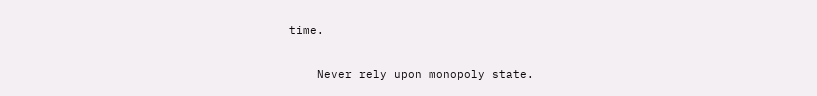time.

    Never rely upon monopoly state.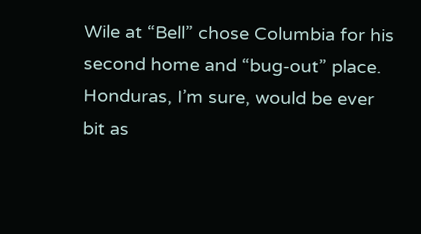Wile at “Bell” chose Columbia for his second home and “bug-out” place. Honduras, I’m sure, would be ever bit as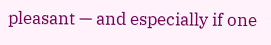pleasant — and especially if one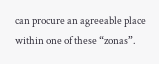can procure an agreeable place within one of these “zonas”.